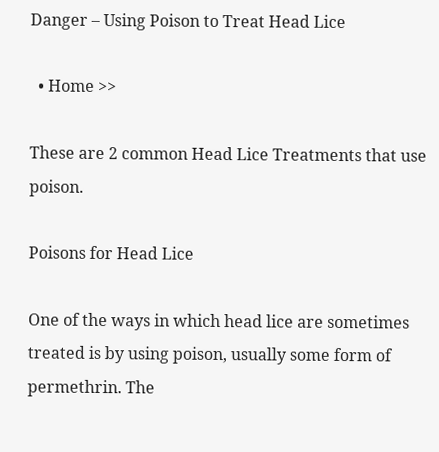Danger – Using Poison to Treat Head Lice

  • Home >>

These are 2 common Head Lice Treatments that use poison.

Poisons for Head Lice

One of the ways in which head lice are sometimes treated is by using poison, usually some form of permethrin. The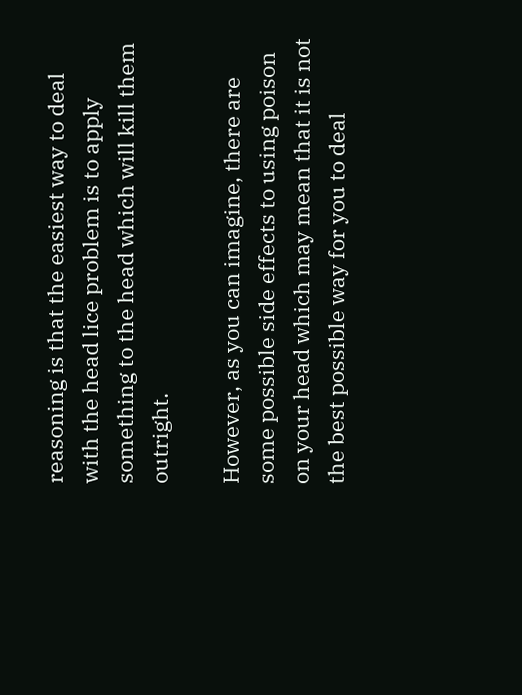reasoning is that the easiest way to deal with the head lice problem is to apply something to the head which will kill them outright.

However, as you can imagine, there are some possible side effects to using poison on your head which may mean that it is not the best possible way for you to deal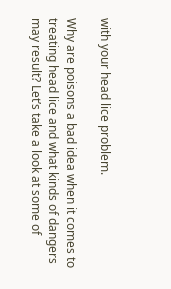with your head lice problem.

Why are poisons a bad idea when it comes to treating head lice and what kinds of dangers may result? Let’s take a look at some of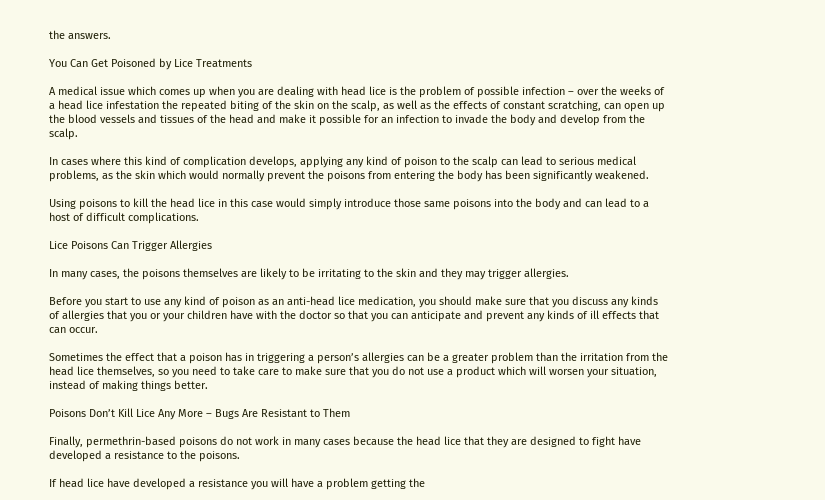the answers.

You Can Get Poisoned by Lice Treatments

A medical issue which comes up when you are dealing with head lice is the problem of possible infection – over the weeks of a head lice infestation the repeated biting of the skin on the scalp, as well as the effects of constant scratching, can open up the blood vessels and tissues of the head and make it possible for an infection to invade the body and develop from the scalp.

In cases where this kind of complication develops, applying any kind of poison to the scalp can lead to serious medical problems, as the skin which would normally prevent the poisons from entering the body has been significantly weakened.

Using poisons to kill the head lice in this case would simply introduce those same poisons into the body and can lead to a host of difficult complications.

Lice Poisons Can Trigger Allergies

In many cases, the poisons themselves are likely to be irritating to the skin and they may trigger allergies.

Before you start to use any kind of poison as an anti-head lice medication, you should make sure that you discuss any kinds of allergies that you or your children have with the doctor so that you can anticipate and prevent any kinds of ill effects that can occur.

Sometimes the effect that a poison has in triggering a person’s allergies can be a greater problem than the irritation from the head lice themselves, so you need to take care to make sure that you do not use a product which will worsen your situation, instead of making things better.

Poisons Don’t Kill Lice Any More – Bugs Are Resistant to Them

Finally, permethrin-based poisons do not work in many cases because the head lice that they are designed to fight have developed a resistance to the poisons.

If head lice have developed a resistance you will have a problem getting the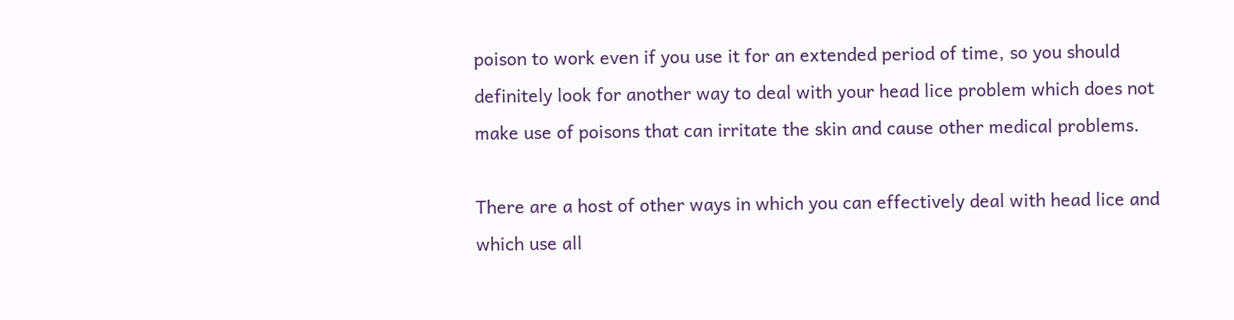poison to work even if you use it for an extended period of time, so you should definitely look for another way to deal with your head lice problem which does not make use of poisons that can irritate the skin and cause other medical problems.

There are a host of other ways in which you can effectively deal with head lice and which use all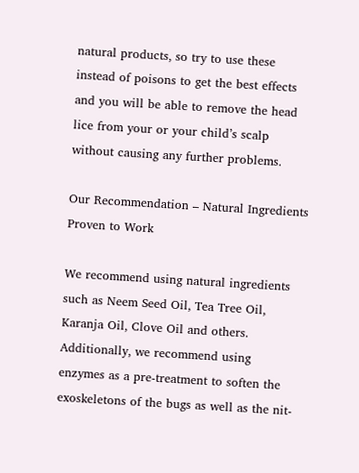natural products, so try to use these instead of poisons to get the best effects and you will be able to remove the head lice from your or your child’s scalp without causing any further problems.

Our Recommendation – Natural Ingredients Proven to Work

We recommend using natural ingredients such as Neem Seed Oil, Tea Tree Oil, Karanja Oil, Clove Oil and others. Additionally, we recommend using enzymes as a pre-treatment to soften the exoskeletons of the bugs as well as the nit-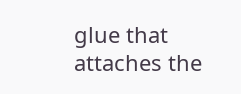glue that attaches the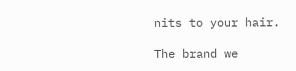nits to your hair.

The brand we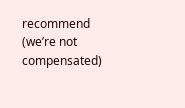recommend (we’re not compensated)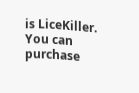is LiceKiller. You can purchase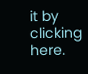it by clicking here.